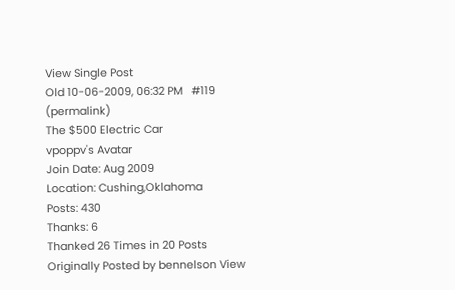View Single Post
Old 10-06-2009, 06:32 PM   #119 (permalink)
The $500 Electric Car
vpoppv's Avatar
Join Date: Aug 2009
Location: Cushing,Oklahoma
Posts: 430
Thanks: 6
Thanked 26 Times in 20 Posts
Originally Posted by bennelson View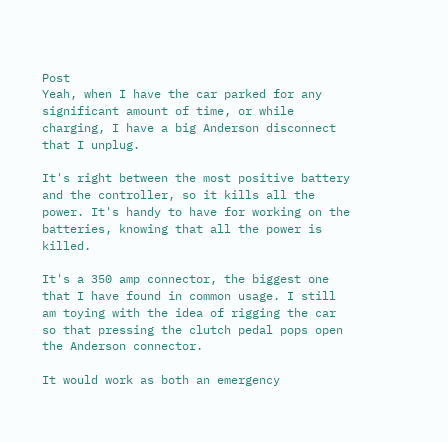Post
Yeah, when I have the car parked for any significant amount of time, or while charging, I have a big Anderson disconnect that I unplug.

It's right between the most positive battery and the controller, so it kills all the power. It's handy to have for working on the batteries, knowing that all the power is killed.

It's a 350 amp connector, the biggest one that I have found in common usage. I still am toying with the idea of rigging the car so that pressing the clutch pedal pops open the Anderson connector.

It would work as both an emergency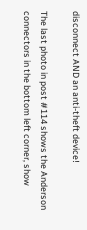disconnect AND an anti-theft device!

The last photo in post #114 shows the Anderson connectors in the bottom left corner, show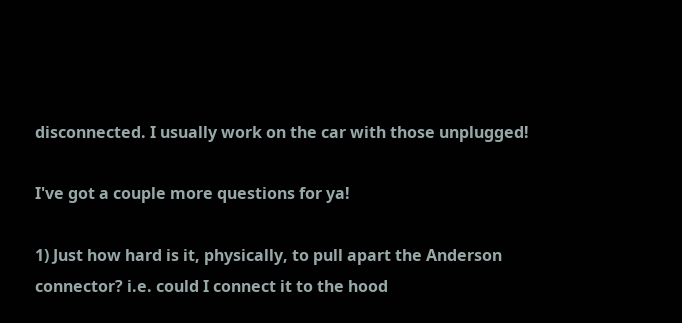disconnected. I usually work on the car with those unplugged!

I've got a couple more questions for ya!

1) Just how hard is it, physically, to pull apart the Anderson connector? i.e. could I connect it to the hood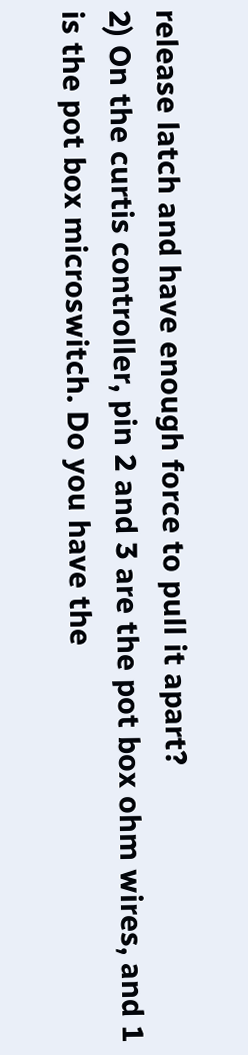release latch and have enough force to pull it apart?
2) On the curtis controller, pin 2 and 3 are the pot box ohm wires, and 1 is the pot box microswitch. Do you have the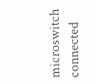microswitch connected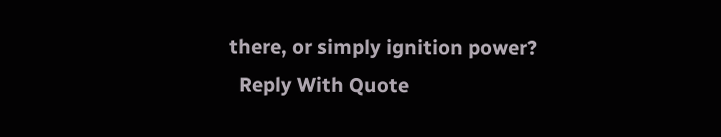there, or simply ignition power?
  Reply With Quote